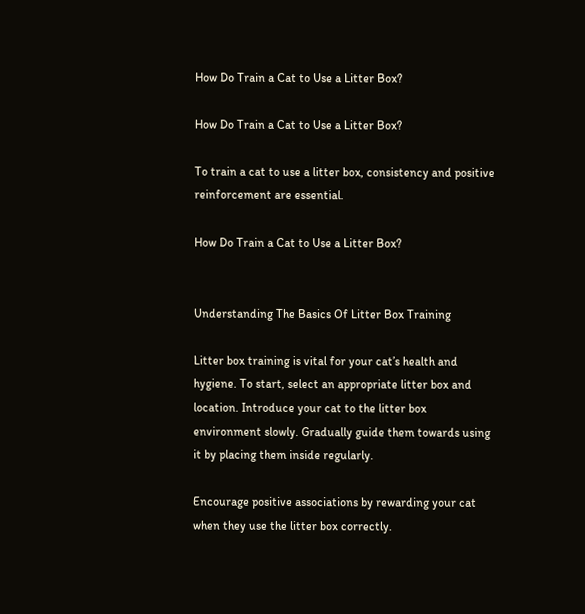How Do Train a Cat to Use a Litter Box?

How Do Train a Cat to Use a Litter Box?

To train a cat to use a litter box, consistency and positive reinforcement are essential.

How Do Train a Cat to Use a Litter Box?


Understanding The Basics Of Litter Box Training

Litter box training is vital for your cat’s health and hygiene. To start, select an appropriate litter box and location. Introduce your cat to the litter box environment slowly. Gradually guide them towards using it by placing them inside regularly.

Encourage positive associations by rewarding your cat when they use the litter box correctly.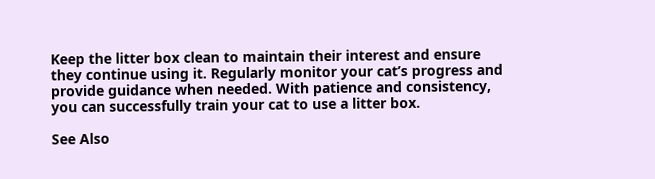Keep the litter box clean to maintain their interest and ensure they continue using it. Regularly monitor your cat’s progress and provide guidance when needed. With patience and consistency, you can successfully train your cat to use a litter box.

See Also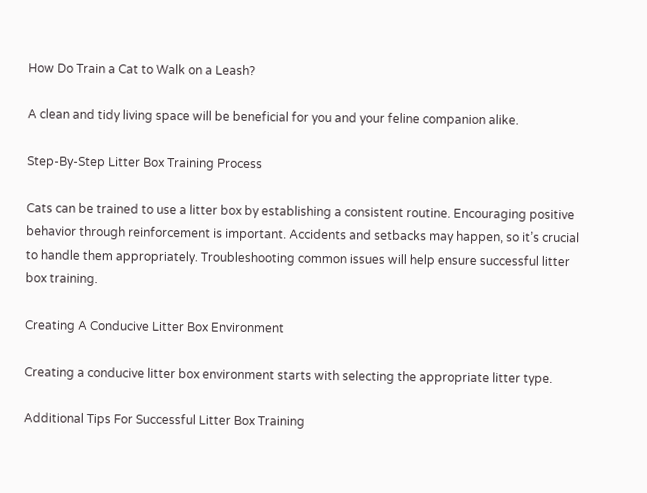How Do Train a Cat to Walk on a Leash?

A clean and tidy living space will be beneficial for you and your feline companion alike.

Step-By-Step Litter Box Training Process

Cats can be trained to use a litter box by establishing a consistent routine. Encouraging positive behavior through reinforcement is important. Accidents and setbacks may happen, so it’s crucial to handle them appropriately. Troubleshooting common issues will help ensure successful litter box training.

Creating A Conducive Litter Box Environment

Creating a conducive litter box environment starts with selecting the appropriate litter type.

Additional Tips For Successful Litter Box Training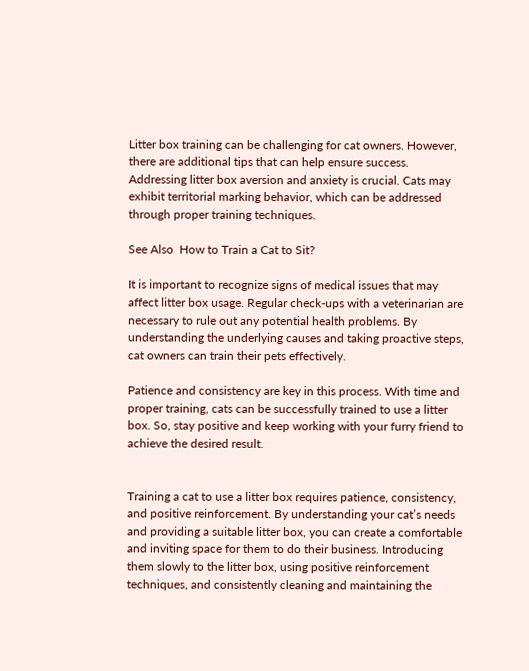Litter box training can be challenging for cat owners. However, there are additional tips that can help ensure success. Addressing litter box aversion and anxiety is crucial. Cats may exhibit territorial marking behavior, which can be addressed through proper training techniques.

See Also  How to Train a Cat to Sit?

It is important to recognize signs of medical issues that may affect litter box usage. Regular check-ups with a veterinarian are necessary to rule out any potential health problems. By understanding the underlying causes and taking proactive steps, cat owners can train their pets effectively.

Patience and consistency are key in this process. With time and proper training, cats can be successfully trained to use a litter box. So, stay positive and keep working with your furry friend to achieve the desired result.


Training a cat to use a litter box requires patience, consistency, and positive reinforcement. By understanding your cat’s needs and providing a suitable litter box, you can create a comfortable and inviting space for them to do their business. Introducing them slowly to the litter box, using positive reinforcement techniques, and consistently cleaning and maintaining the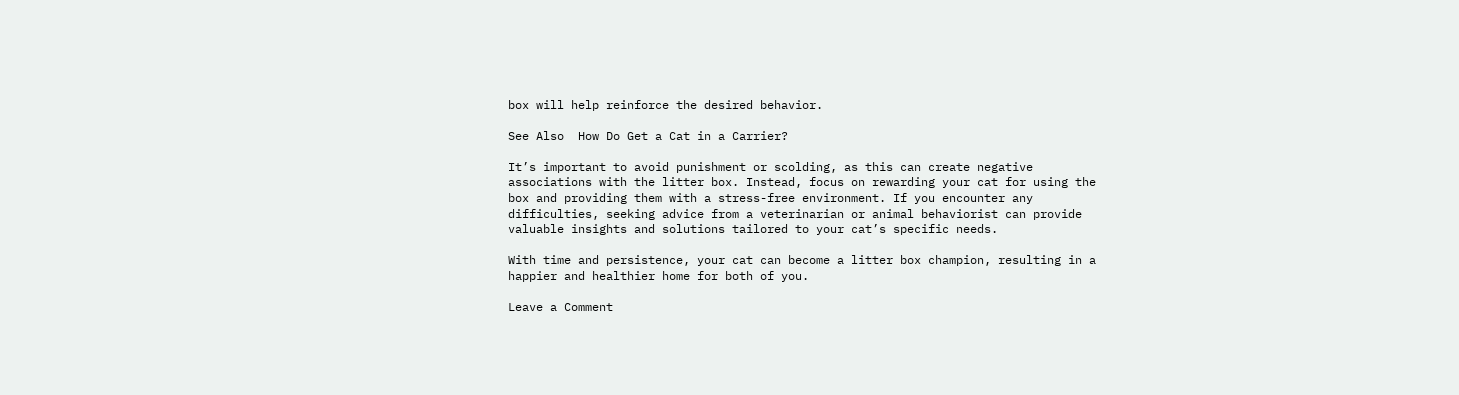box will help reinforce the desired behavior.

See Also  How Do Get a Cat in a Carrier?

It’s important to avoid punishment or scolding, as this can create negative associations with the litter box. Instead, focus on rewarding your cat for using the box and providing them with a stress-free environment. If you encounter any difficulties, seeking advice from a veterinarian or animal behaviorist can provide valuable insights and solutions tailored to your cat’s specific needs.

With time and persistence, your cat can become a litter box champion, resulting in a happier and healthier home for both of you.

Leave a Comment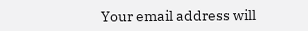Your email address will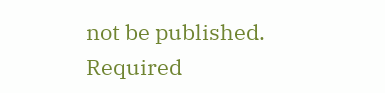not be published. Required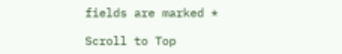fields are marked *

Scroll to Top